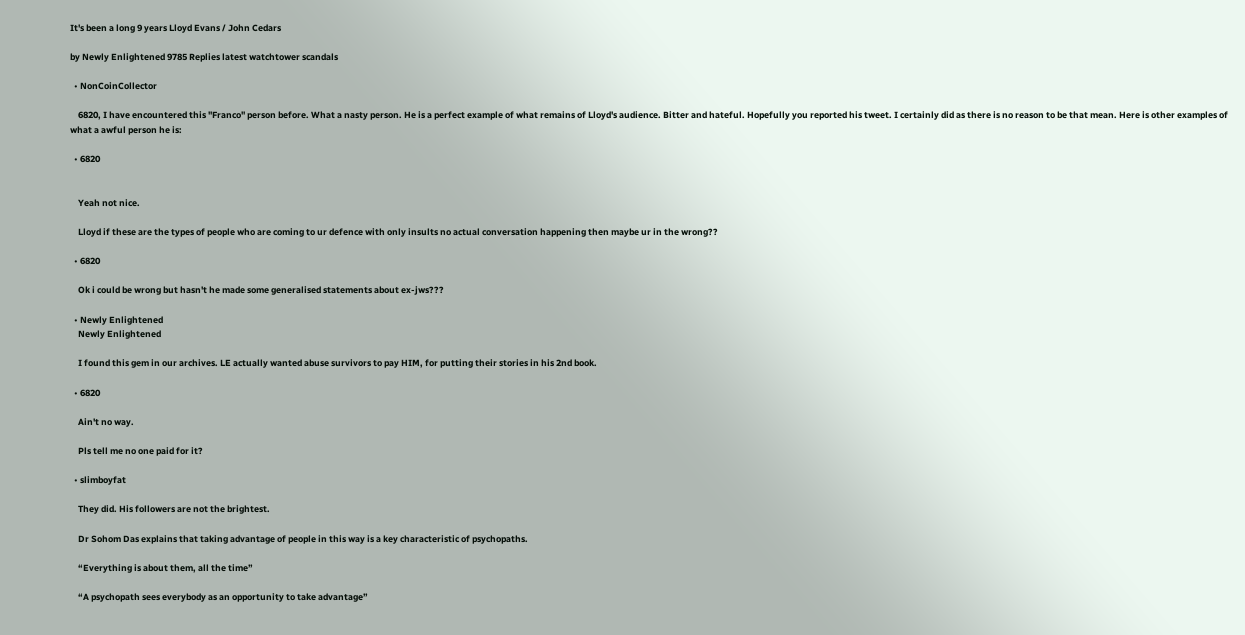It's been a long 9 years Lloyd Evans / John Cedars

by Newly Enlightened 9785 Replies latest watchtower scandals

  • NonCoinCollector

    6820, I have encountered this "Franco" person before. What a nasty person. He is a perfect example of what remains of Lloyd's audience. Bitter and hateful. Hopefully you reported his tweet. I certainly did as there is no reason to be that mean. Here is other examples of what a awful person he is:

  • 6820


    Yeah not nice.

    Lloyd if these are the types of people who are coming to ur defence with only insults no actual conversation happening then maybe ur in the wrong??

  • 6820

    Ok i could be wrong but hasn't he made some generalised statements about ex-jws???

  • Newly Enlightened
    Newly Enlightened

    I found this gem in our archives. LE actually wanted abuse survivors to pay HIM, for putting their stories in his 2nd book.

  • 6820

    Ain't no way.

    Pls tell me no one paid for it?

  • slimboyfat

    They did. His followers are not the brightest.

    Dr Sohom Das explains that taking advantage of people in this way is a key characteristic of psychopaths.

    “Everything is about them, all the time”

    “A psychopath sees everybody as an opportunity to take advantage”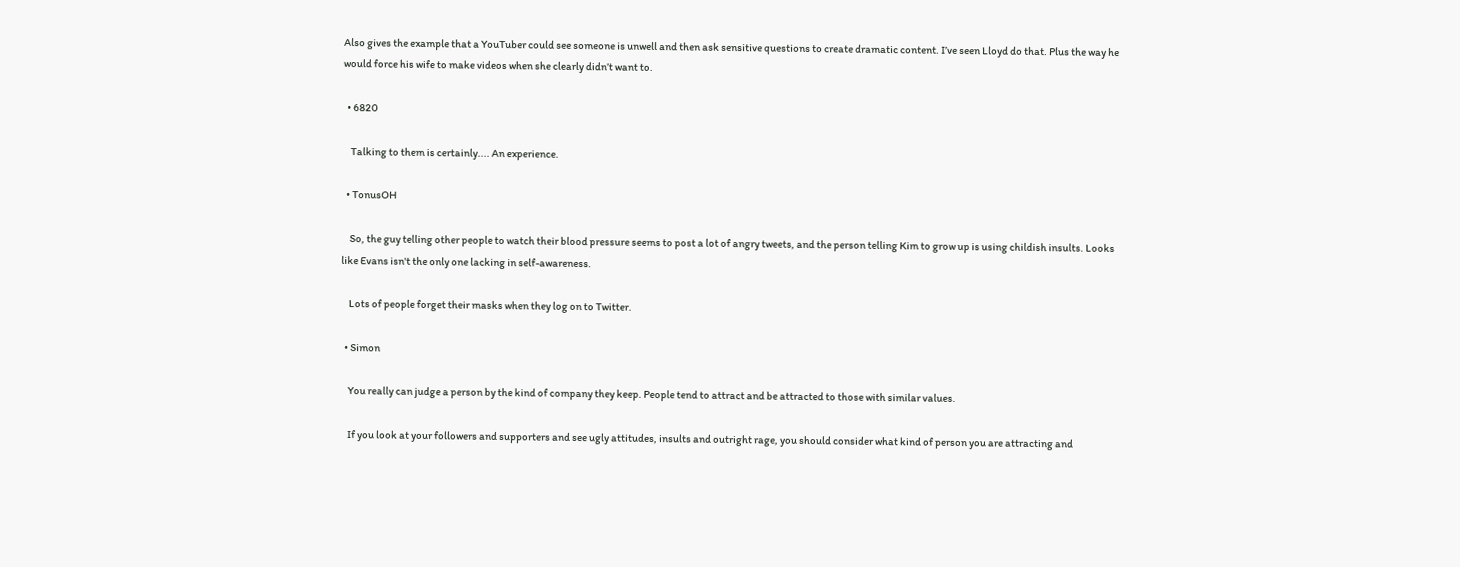Also gives the example that a YouTuber could see someone is unwell and then ask sensitive questions to create dramatic content. I’ve seen Lloyd do that. Plus the way he would force his wife to make videos when she clearly didn’t want to.

  • 6820

    Talking to them is certainly.... An experience.

  • TonusOH

    So, the guy telling other people to watch their blood pressure seems to post a lot of angry tweets, and the person telling Kim to grow up is using childish insults. Looks like Evans isn't the only one lacking in self-awareness.

    Lots of people forget their masks when they log on to Twitter.

  • Simon

    You really can judge a person by the kind of company they keep. People tend to attract and be attracted to those with similar values.

    If you look at your followers and supporters and see ugly attitudes, insults and outright rage, you should consider what kind of person you are attracting and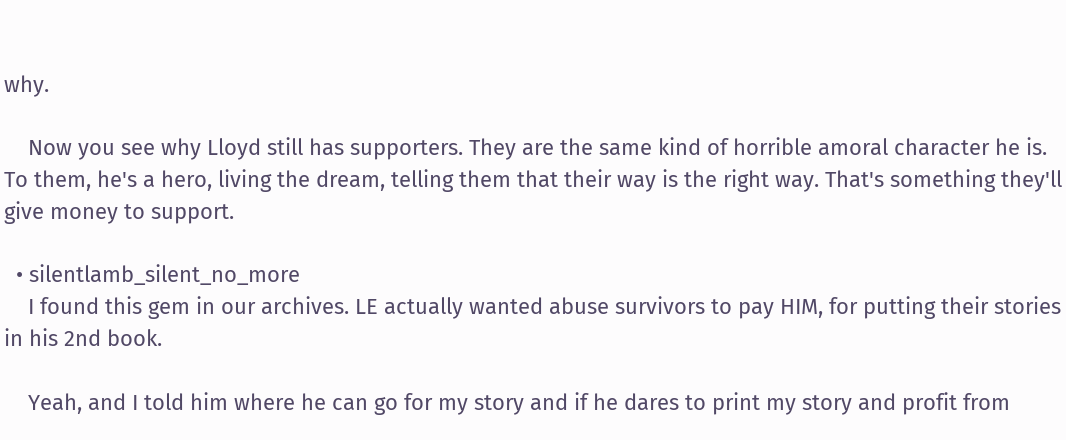why.

    Now you see why Lloyd still has supporters. They are the same kind of horrible amoral character he is. To them, he's a hero, living the dream, telling them that their way is the right way. That's something they'll give money to support.

  • silentlamb_silent_no_more
    I found this gem in our archives. LE actually wanted abuse survivors to pay HIM, for putting their stories in his 2nd book.

    Yeah, and I told him where he can go for my story and if he dares to print my story and profit from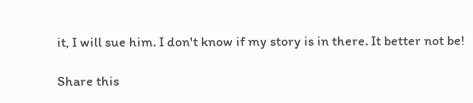it, I will sue him. I don't know if my story is in there. It better not be!

Share this